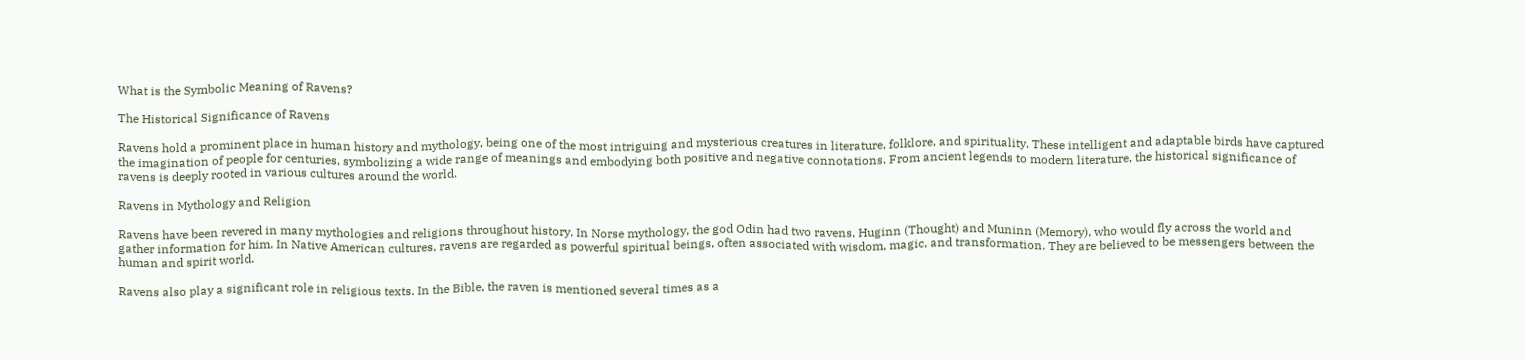What is the Symbolic Meaning of Ravens?

The Historical Significance of Ravens

Ravens hold a prominent place in human history and mythology, being one of the most intriguing and mysterious creatures in literature, folklore, and spirituality. These intelligent and adaptable birds have captured the imagination of people for centuries, symbolizing a wide range of meanings and embodying both positive and negative connotations. From ancient legends to modern literature, the historical significance of ravens is deeply rooted in various cultures around the world.

Ravens in Mythology and Religion

Ravens have been revered in many mythologies and religions throughout history. In Norse mythology, the god Odin had two ravens, Huginn (Thought) and Muninn (Memory), who would fly across the world and gather information for him. In Native American cultures, ravens are regarded as powerful spiritual beings, often associated with wisdom, magic, and transformation. They are believed to be messengers between the human and spirit world.

Ravens also play a significant role in religious texts. In the Bible, the raven is mentioned several times as a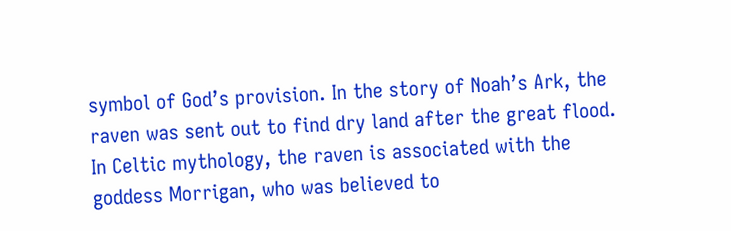symbol of God’s provision. In the story of Noah’s Ark, the raven was sent out to find dry land after the great flood. In Celtic mythology, the raven is associated with the goddess Morrigan, who was believed to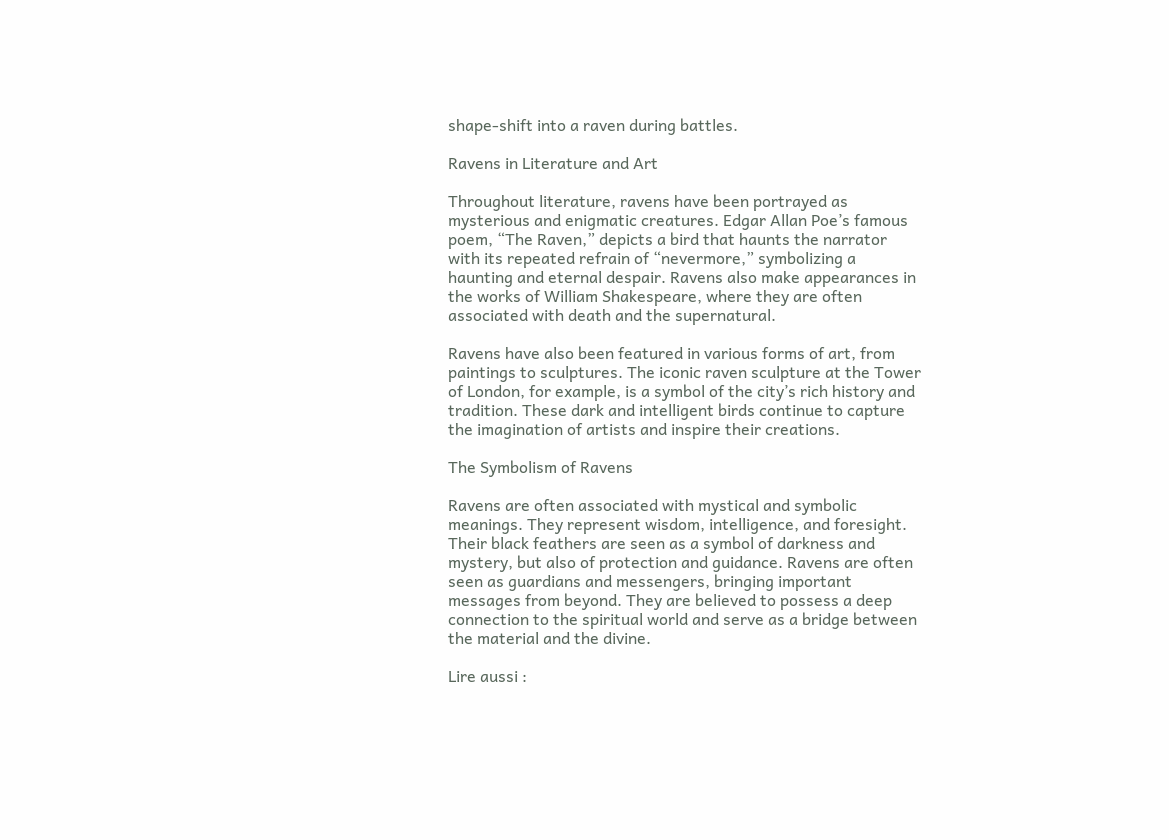shape-shift into a raven during battles.

Ravens in Literature and Art

Throughout literature, ravens have been portrayed as mysterious and enigmatic creatures. Edgar Allan Poe’s famous poem, “The Raven,” depicts a bird that haunts the narrator with its repeated refrain of “nevermore,” symbolizing a haunting and eternal despair. Ravens also make appearances in the works of William Shakespeare, where they are often associated with death and the supernatural.

Ravens have also been featured in various forms of art, from paintings to sculptures. The iconic raven sculpture at the Tower of London, for example, is a symbol of the city’s rich history and tradition. These dark and intelligent birds continue to capture the imagination of artists and inspire their creations.

The Symbolism of Ravens

Ravens are often associated with mystical and symbolic meanings. They represent wisdom, intelligence, and foresight. Their black feathers are seen as a symbol of darkness and mystery, but also of protection and guidance. Ravens are often seen as guardians and messengers, bringing important messages from beyond. They are believed to possess a deep connection to the spiritual world and serve as a bridge between the material and the divine.

Lire aussi :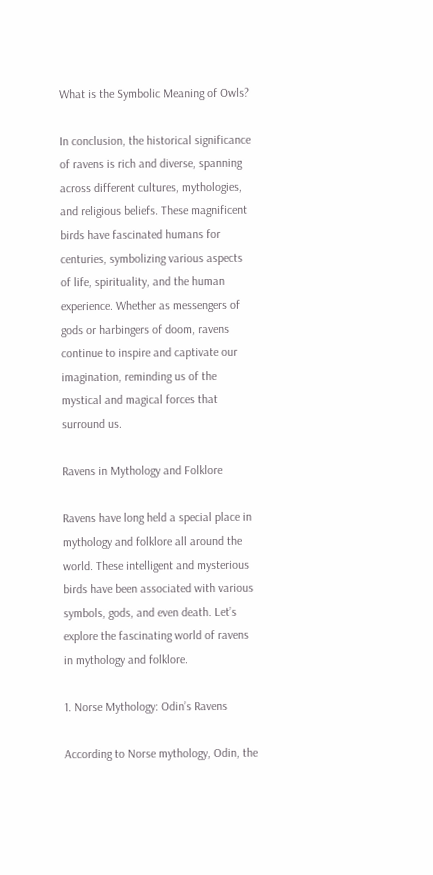What is the Symbolic Meaning of Owls?

In conclusion, the historical significance of ravens is rich and diverse, spanning across different cultures, mythologies, and religious beliefs. These magnificent birds have fascinated humans for centuries, symbolizing various aspects of life, spirituality, and the human experience. Whether as messengers of gods or harbingers of doom, ravens continue to inspire and captivate our imagination, reminding us of the mystical and magical forces that surround us.

Ravens in Mythology and Folklore

Ravens have long held a special place in mythology and folklore all around the world. These intelligent and mysterious birds have been associated with various symbols, gods, and even death. Let’s explore the fascinating world of ravens in mythology and folklore.

1. Norse Mythology: Odin’s Ravens

According to Norse mythology, Odin, the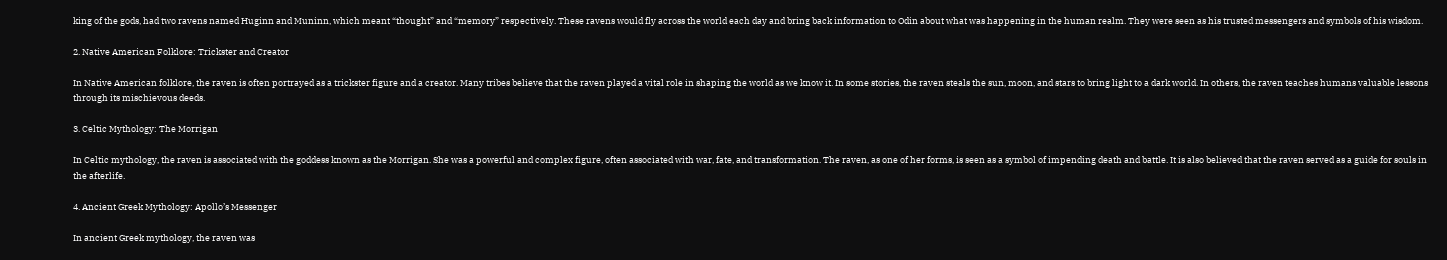king of the gods, had two ravens named Huginn and Muninn, which meant “thought” and “memory” respectively. These ravens would fly across the world each day and bring back information to Odin about what was happening in the human realm. They were seen as his trusted messengers and symbols of his wisdom.

2. Native American Folklore: Trickster and Creator

In Native American folklore, the raven is often portrayed as a trickster figure and a creator. Many tribes believe that the raven played a vital role in shaping the world as we know it. In some stories, the raven steals the sun, moon, and stars to bring light to a dark world. In others, the raven teaches humans valuable lessons through its mischievous deeds.

3. Celtic Mythology: The Morrigan

In Celtic mythology, the raven is associated with the goddess known as the Morrigan. She was a powerful and complex figure, often associated with war, fate, and transformation. The raven, as one of her forms, is seen as a symbol of impending death and battle. It is also believed that the raven served as a guide for souls in the afterlife.

4. Ancient Greek Mythology: Apollo’s Messenger

In ancient Greek mythology, the raven was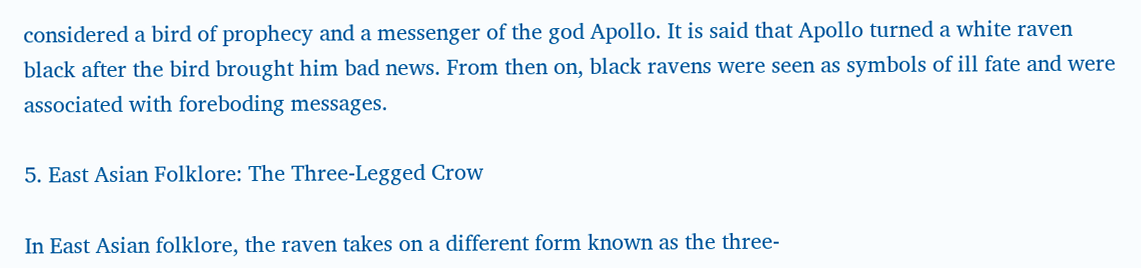considered a bird of prophecy and a messenger of the god Apollo. It is said that Apollo turned a white raven black after the bird brought him bad news. From then on, black ravens were seen as symbols of ill fate and were associated with foreboding messages.

5. East Asian Folklore: The Three-Legged Crow

In East Asian folklore, the raven takes on a different form known as the three-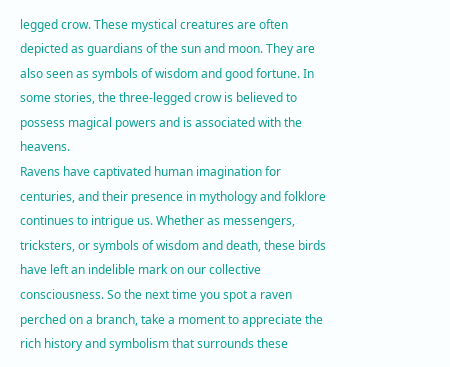legged crow. These mystical creatures are often depicted as guardians of the sun and moon. They are also seen as symbols of wisdom and good fortune. In some stories, the three-legged crow is believed to possess magical powers and is associated with the heavens.
Ravens have captivated human imagination for centuries, and their presence in mythology and folklore continues to intrigue us. Whether as messengers, tricksters, or symbols of wisdom and death, these birds have left an indelible mark on our collective consciousness. So the next time you spot a raven perched on a branch, take a moment to appreciate the rich history and symbolism that surrounds these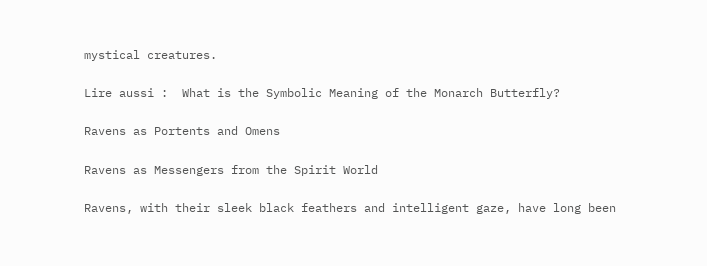mystical creatures.

Lire aussi :  What is the Symbolic Meaning of the Monarch Butterfly?

Ravens as Portents and Omens

Ravens as Messengers from the Spirit World

Ravens, with their sleek black feathers and intelligent gaze, have long been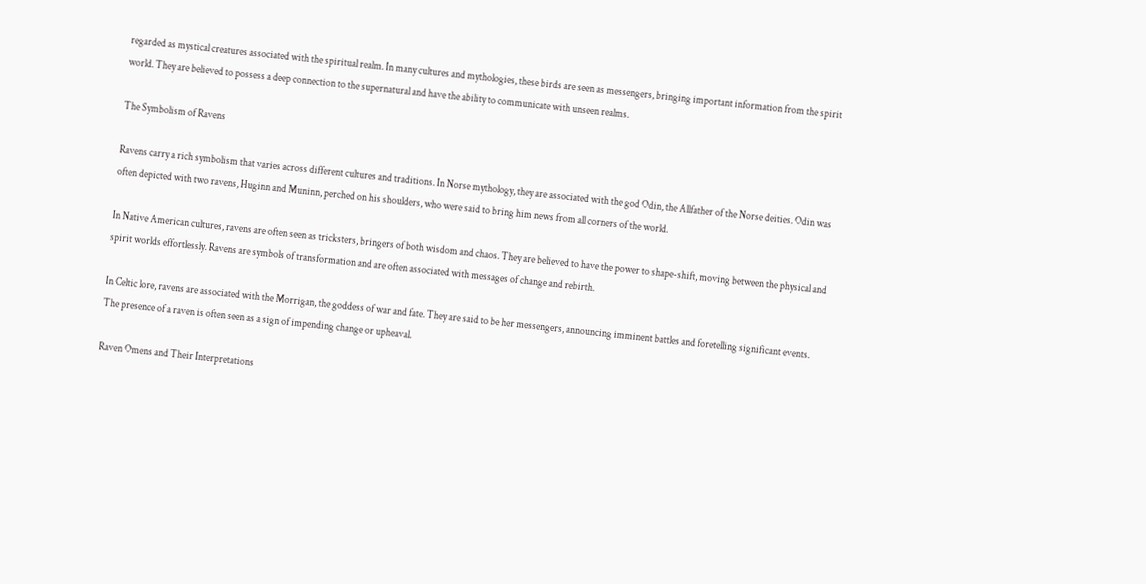regarded as mystical creatures associated with the spiritual realm. In many cultures and mythologies, these birds are seen as messengers, bringing important information from the spirit world. They are believed to possess a deep connection to the supernatural and have the ability to communicate with unseen realms.

The Symbolism of Ravens

Ravens carry a rich symbolism that varies across different cultures and traditions. In Norse mythology, they are associated with the god Odin, the Allfather of the Norse deities. Odin was often depicted with two ravens, Huginn and Muninn, perched on his shoulders, who were said to bring him news from all corners of the world.

In Native American cultures, ravens are often seen as tricksters, bringers of both wisdom and chaos. They are believed to have the power to shape-shift, moving between the physical and spirit worlds effortlessly. Ravens are symbols of transformation and are often associated with messages of change and rebirth.

In Celtic lore, ravens are associated with the Morrigan, the goddess of war and fate. They are said to be her messengers, announcing imminent battles and foretelling significant events. The presence of a raven is often seen as a sign of impending change or upheaval.

Raven Omens and Their Interpretations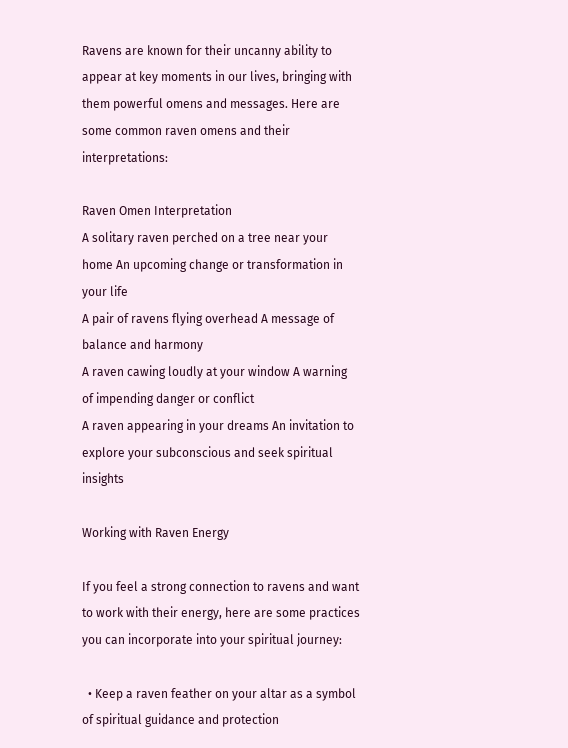Ravens are known for their uncanny ability to appear at key moments in our lives, bringing with them powerful omens and messages. Here are some common raven omens and their interpretations:

Raven Omen Interpretation
A solitary raven perched on a tree near your home An upcoming change or transformation in your life
A pair of ravens flying overhead A message of balance and harmony
A raven cawing loudly at your window A warning of impending danger or conflict
A raven appearing in your dreams An invitation to explore your subconscious and seek spiritual insights

Working with Raven Energy

If you feel a strong connection to ravens and want to work with their energy, here are some practices you can incorporate into your spiritual journey:

  • Keep a raven feather on your altar as a symbol of spiritual guidance and protection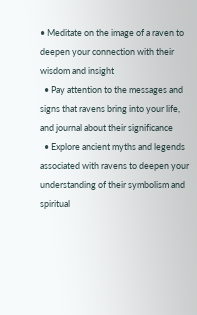• Meditate on the image of a raven to deepen your connection with their wisdom and insight
  • Pay attention to the messages and signs that ravens bring into your life, and journal about their significance
  • Explore ancient myths and legends associated with ravens to deepen your understanding of their symbolism and spiritual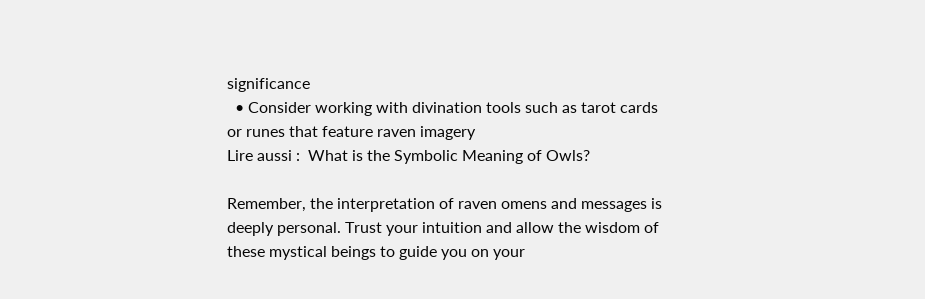significance
  • Consider working with divination tools such as tarot cards or runes that feature raven imagery
Lire aussi :  What is the Symbolic Meaning of Owls?

Remember, the interpretation of raven omens and messages is deeply personal. Trust your intuition and allow the wisdom of these mystical beings to guide you on your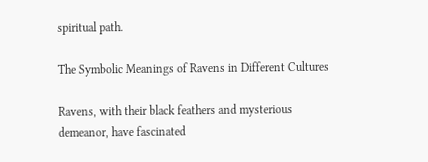spiritual path.

The Symbolic Meanings of Ravens in Different Cultures

Ravens, with their black feathers and mysterious demeanor, have fascinated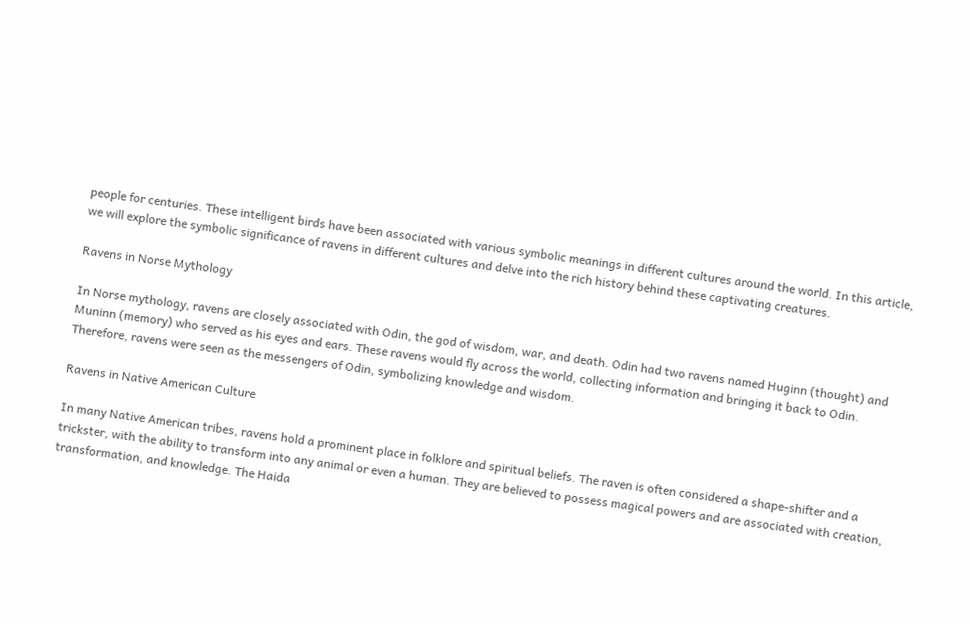people for centuries. These intelligent birds have been associated with various symbolic meanings in different cultures around the world. In this article, we will explore the symbolic significance of ravens in different cultures and delve into the rich history behind these captivating creatures.

Ravens in Norse Mythology

In Norse mythology, ravens are closely associated with Odin, the god of wisdom, war, and death. Odin had two ravens named Huginn (thought) and Muninn (memory) who served as his eyes and ears. These ravens would fly across the world, collecting information and bringing it back to Odin. Therefore, ravens were seen as the messengers of Odin, symbolizing knowledge and wisdom.

Ravens in Native American Culture

In many Native American tribes, ravens hold a prominent place in folklore and spiritual beliefs. The raven is often considered a shape-shifter and a trickster, with the ability to transform into any animal or even a human. They are believed to possess magical powers and are associated with creation, transformation, and knowledge. The Haida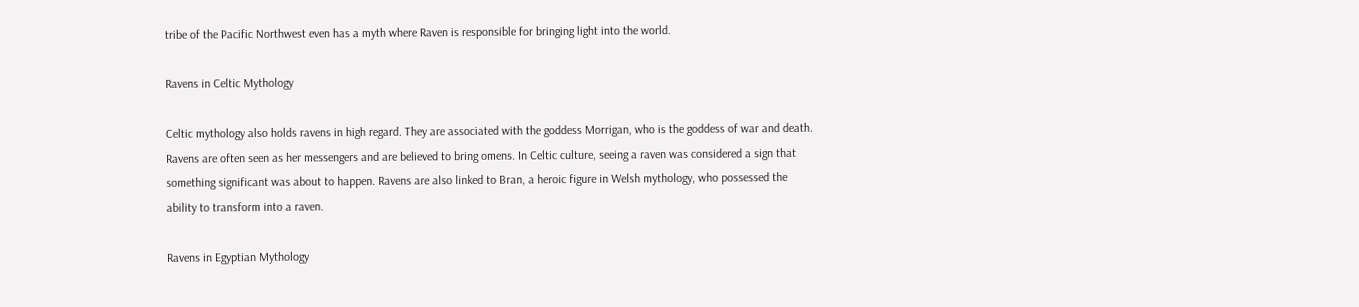tribe of the Pacific Northwest even has a myth where Raven is responsible for bringing light into the world.

Ravens in Celtic Mythology

Celtic mythology also holds ravens in high regard. They are associated with the goddess Morrigan, who is the goddess of war and death. Ravens are often seen as her messengers and are believed to bring omens. In Celtic culture, seeing a raven was considered a sign that something significant was about to happen. Ravens are also linked to Bran, a heroic figure in Welsh mythology, who possessed the ability to transform into a raven.

Ravens in Egyptian Mythology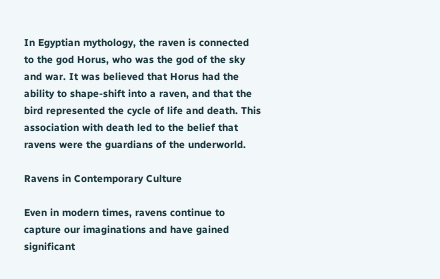In Egyptian mythology, the raven is connected to the god Horus, who was the god of the sky and war. It was believed that Horus had the ability to shape-shift into a raven, and that the bird represented the cycle of life and death. This association with death led to the belief that ravens were the guardians of the underworld.

Ravens in Contemporary Culture

Even in modern times, ravens continue to capture our imaginations and have gained significant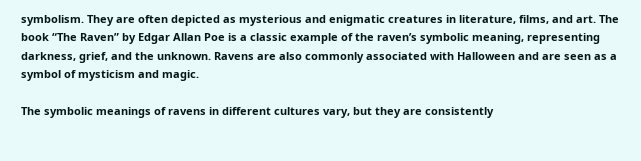symbolism. They are often depicted as mysterious and enigmatic creatures in literature, films, and art. The book “The Raven” by Edgar Allan Poe is a classic example of the raven’s symbolic meaning, representing darkness, grief, and the unknown. Ravens are also commonly associated with Halloween and are seen as a symbol of mysticism and magic.

The symbolic meanings of ravens in different cultures vary, but they are consistently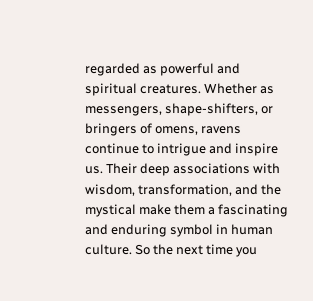regarded as powerful and spiritual creatures. Whether as messengers, shape-shifters, or bringers of omens, ravens continue to intrigue and inspire us. Their deep associations with wisdom, transformation, and the mystical make them a fascinating and enduring symbol in human culture. So the next time you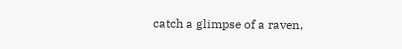catch a glimpse of a raven,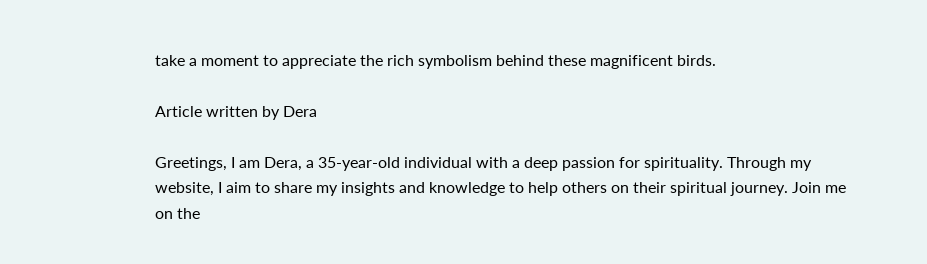take a moment to appreciate the rich symbolism behind these magnificent birds.

Article written by Dera

Greetings, I am Dera, a 35-year-old individual with a deep passion for spirituality. Through my website, I aim to share my insights and knowledge to help others on their spiritual journey. Join me on the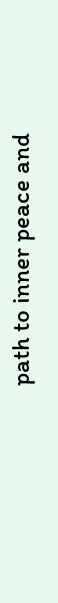path to inner peace and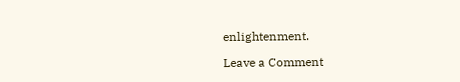enlightenment.

Leave a Comment